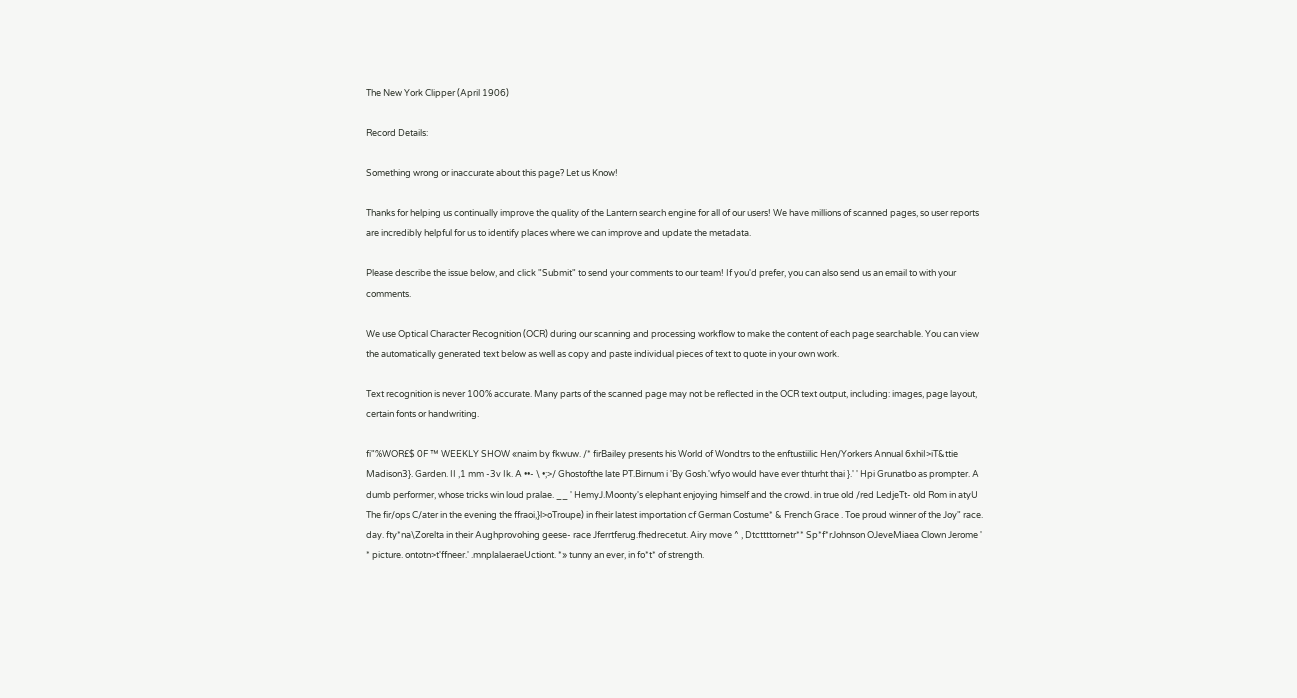The New York Clipper (April 1906)

Record Details:

Something wrong or inaccurate about this page? Let us Know!

Thanks for helping us continually improve the quality of the Lantern search engine for all of our users! We have millions of scanned pages, so user reports are incredibly helpful for us to identify places where we can improve and update the metadata.

Please describe the issue below, and click "Submit" to send your comments to our team! If you'd prefer, you can also send us an email to with your comments.

We use Optical Character Recognition (OCR) during our scanning and processing workflow to make the content of each page searchable. You can view the automatically generated text below as well as copy and paste individual pieces of text to quote in your own work.

Text recognition is never 100% accurate. Many parts of the scanned page may not be reflected in the OCR text output, including: images, page layout, certain fonts or handwriting.

fi"%WOR£$ 0F ™ WEEKLY SHOW «naim by fkwuw. /* firBailey presents his World of Wondtrs to the enftustiilic Hen/Yorkers Annual 6xhiI>iT&ttie Madison3}. Garden. II ,1 mm -3v Ik. A ••- \ •;>/ Ghostofthe late PT.Birnum i 'By Gosh.'wfyo would have ever thturht thai }.' ' Hpi Grunatbo as prompter. A dumb performer, whose tricks win loud pralae. __ ' HemyJ.Moonty's elephant enjoying himself and the crowd. in true old /red LedjeTt- old Rom in atyU The fir/ops C/ater in the evening the ffraoi,}l>oTroupe) in fheir latest importation cf German Costume* & French Grace . Toe proud winner of the Joy" race. day. fty*na\Zorelta in their Aughprovohing geese- race Jferrtferug.fhedrecetut. Airy move ^ , Dtcttttornetr** Sp*f*rJohnson OJeveMiaea Clown Jerome ' * picture. ontotn>t'ffneer.' .mnplalaeraeUctiont. *» tunny an ever, in fo*t* of strength.